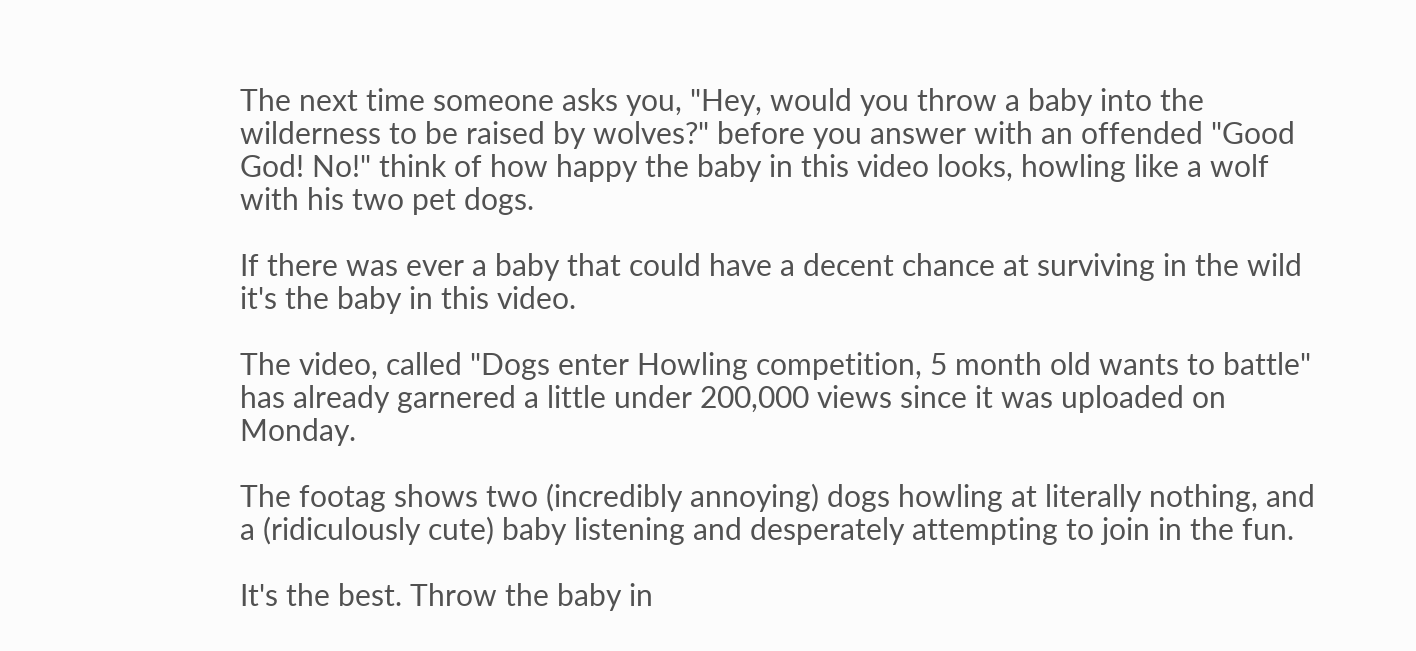The next time someone asks you, "Hey, would you throw a baby into the wilderness to be raised by wolves?" before you answer with an offended "Good God! No!" think of how happy the baby in this video looks, howling like a wolf with his two pet dogs.

If there was ever a baby that could have a decent chance at surviving in the wild it's the baby in this video.

The video, called "Dogs enter Howling competition, 5 month old wants to battle" has already garnered a little under 200,000 views since it was uploaded on Monday.

The footag shows two (incredibly annoying) dogs howling at literally nothing, and a (ridiculously cute) baby listening and desperately attempting to join in the fun.

It's the best. Throw the baby in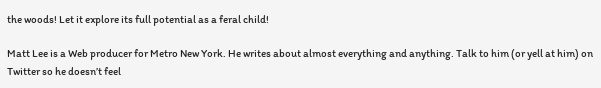the woods! Let it explore its full potential as a feral child!

Matt Lee is a Web producer for Metro New York. He writes about almost everything and anything. Talk to him (or yell at him) on Twitter so he doesn’t feel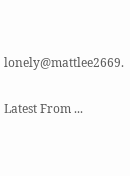lonely@mattlee2669.

Latest From ...